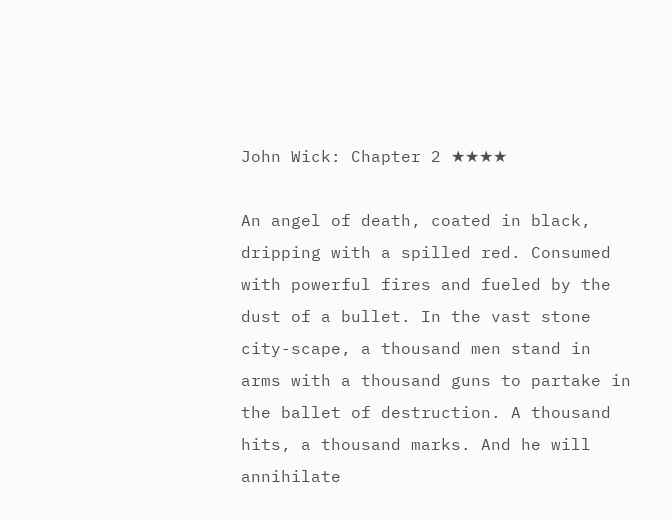John Wick: Chapter 2 ★★★★

An angel of death, coated in black, dripping with a spilled red. Consumed with powerful fires and fueled by the dust of a bullet. In the vast stone city-scape, a thousand men stand in arms with a thousand guns to partake in the ballet of destruction. A thousand hits, a thousand marks. And he will annihilate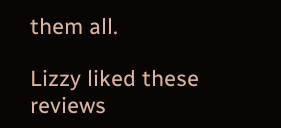them all.

Lizzy liked these reviews